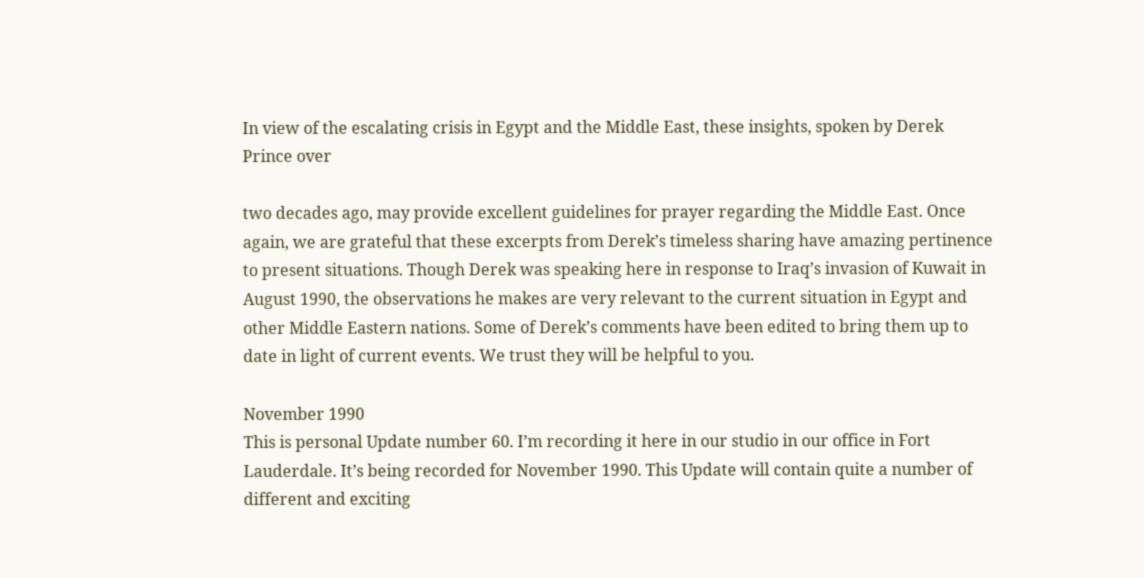In view of the escalating crisis in Egypt and the Middle East, these insights, spoken by Derek Prince over

two decades ago, may provide excellent guidelines for prayer regarding the Middle East. Once again, we are grateful that these excerpts from Derek’s timeless sharing have amazing pertinence to present situations. Though Derek was speaking here in response to Iraq’s invasion of Kuwait in August 1990, the observations he makes are very relevant to the current situation in Egypt and other Middle Eastern nations. Some of Derek’s comments have been edited to bring them up to date in light of current events. We trust they will be helpful to you.

November 1990
This is personal Update number 60. I’m recording it here in our studio in our office in Fort Lauderdale. It’s being recorded for November 1990. This Update will contain quite a number of different and exciting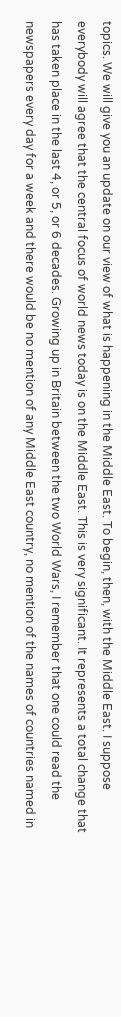topics. We will give you an update on our view of what is happening in the Middle East. To begin, then, with the Middle East. I suppose everybody will agree that the central focus of world news today is on the Middle East. This is very significant. It represents a total change that has taken place in the last 4, or 5, or 6 decades. Growing up in Britain between the two World Wars, I remember that one could read the newspapers every day for a week and there would be no mention of any Middle East country, no mention of the names of countries named in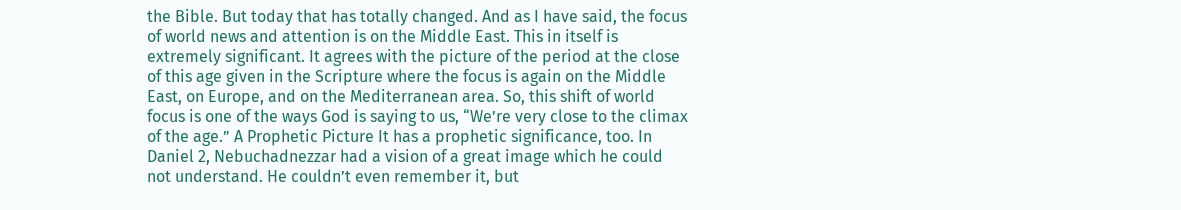the Bible. But today that has totally changed. And as I have said, the focus of world news and attention is on the Middle East. This in itself is extremely significant. It agrees with the picture of the period at the close of this age given in the Scripture where the focus is again on the Middle East, on Europe, and on the Mediterranean area. So, this shift of world focus is one of the ways God is saying to us, “We’re very close to the climax of the age.” A Prophetic Picture It has a prophetic significance, too. In Daniel 2, Nebuchadnezzar had a vision of a great image which he could not understand. He couldn’t even remember it, but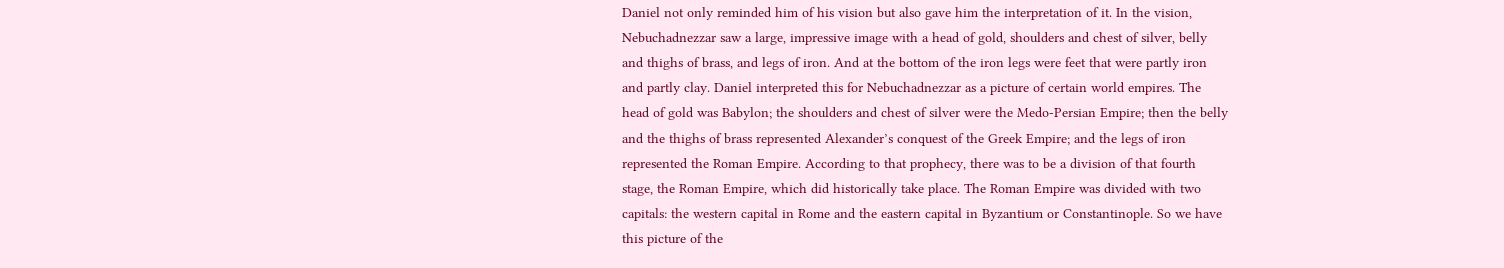Daniel not only reminded him of his vision but also gave him the interpretation of it. In the vision, Nebuchadnezzar saw a large, impressive image with a head of gold, shoulders and chest of silver, belly and thighs of brass, and legs of iron. And at the bottom of the iron legs were feet that were partly iron and partly clay. Daniel interpreted this for Nebuchadnezzar as a picture of certain world empires. The head of gold was Babylon; the shoulders and chest of silver were the Medo-Persian Empire; then the belly and the thighs of brass represented Alexander’s conquest of the Greek Empire; and the legs of iron represented the Roman Empire. According to that prophecy, there was to be a division of that fourth stage, the Roman Empire, which did historically take place. The Roman Empire was divided with two capitals: the western capital in Rome and the eastern capital in Byzantium or Constantinople. So we have this picture of the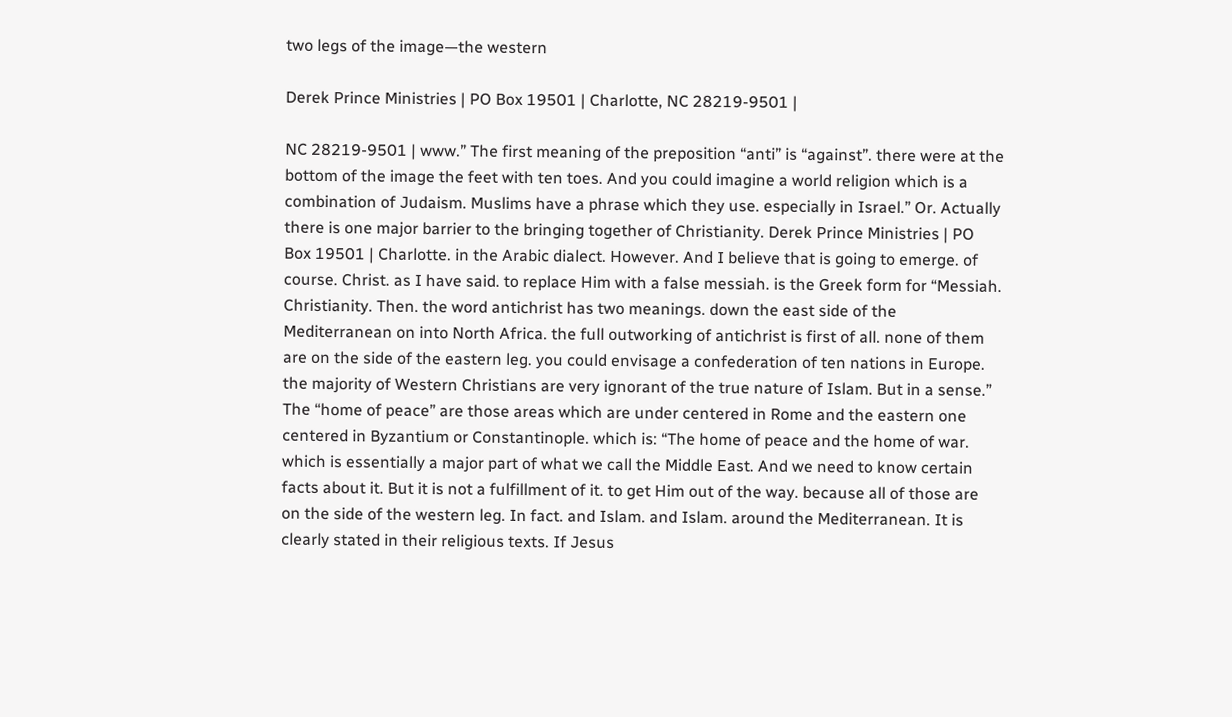two legs of the image—the western

Derek Prince Ministries | PO Box 19501 | Charlotte, NC 28219-9501 |

NC 28219-9501 | www.” The first meaning of the preposition “anti” is “against”. there were at the bottom of the image the feet with ten toes. And you could imagine a world religion which is a combination of Judaism. Muslims have a phrase which they use. especially in Israel.” Or. Actually there is one major barrier to the bringing together of Christianity. Derek Prince Ministries | PO Box 19501 | Charlotte. in the Arabic dialect. However. And I believe that is going to emerge. of course. Christ. as I have said. to replace Him with a false messiah. is the Greek form for “Messiah. Christianity. Then. the word antichrist has two meanings. down the east side of the Mediterranean on into North Africa. the full outworking of antichrist is first of all. none of them are on the side of the eastern leg. you could envisage a confederation of ten nations in Europe. the majority of Western Christians are very ignorant of the true nature of Islam. But in a sense.” The “home of peace” are those areas which are under centered in Rome and the eastern one centered in Byzantium or Constantinople. which is: “The home of peace and the home of war. which is essentially a major part of what we call the Middle East. And we need to know certain facts about it. But it is not a fulfillment of it. to get Him out of the way. because all of those are on the side of the western leg. In fact. and Islam. and Islam. around the Mediterranean. It is clearly stated in their religious texts. If Jesus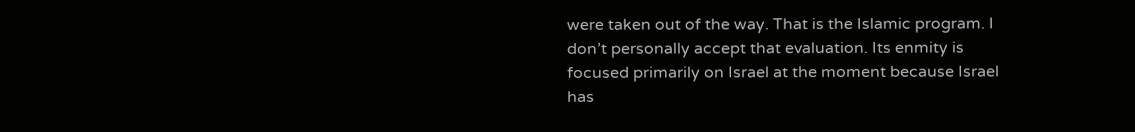were taken out of the way. That is the Islamic program. I don’t personally accept that evaluation. Its enmity is focused primarily on Israel at the moment because Israel has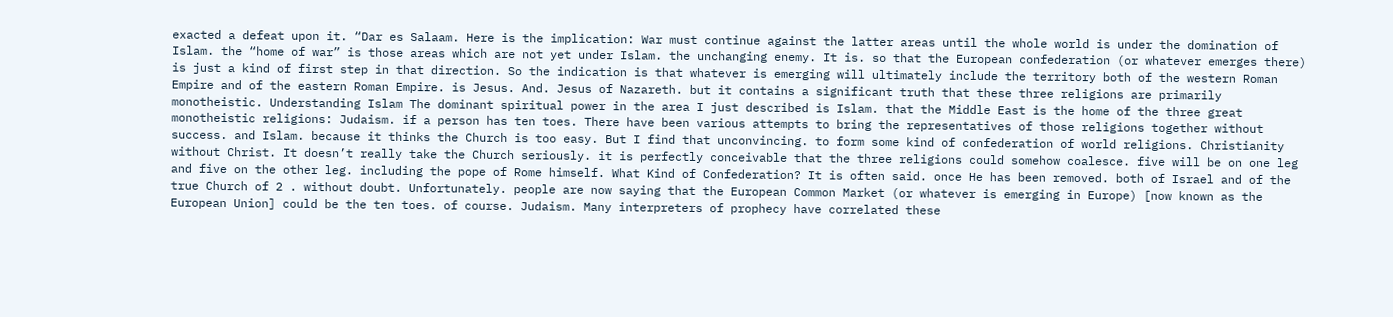exacted a defeat upon it. “Dar es Salaam. Here is the implication: War must continue against the latter areas until the whole world is under the domination of Islam. the “home of war” is those areas which are not yet under Islam. the unchanging enemy. It is. so that the European confederation (or whatever emerges there) is just a kind of first step in that direction. So the indication is that whatever is emerging will ultimately include the territory both of the western Roman Empire and of the eastern Roman Empire. is Jesus. And. Jesus of Nazareth. but it contains a significant truth that these three religions are primarily monotheistic. Understanding Islam The dominant spiritual power in the area I just described is Islam. that the Middle East is the home of the three great monotheistic religions: Judaism. if a person has ten toes. There have been various attempts to bring the representatives of those religions together without success. and Islam. because it thinks the Church is too easy. But I find that unconvincing. to form some kind of confederation of world religions. Christianity without Christ. It doesn’t really take the Church seriously. it is perfectly conceivable that the three religions could somehow coalesce. five will be on one leg and five on the other leg. including the pope of Rome himself. What Kind of Confederation? It is often said. once He has been removed. both of Israel and of the true Church of 2 . without doubt. Unfortunately. people are now saying that the European Common Market (or whatever is emerging in Europe) [now known as the European Union] could be the ten toes. of course. Judaism. Many interpreters of prophecy have correlated these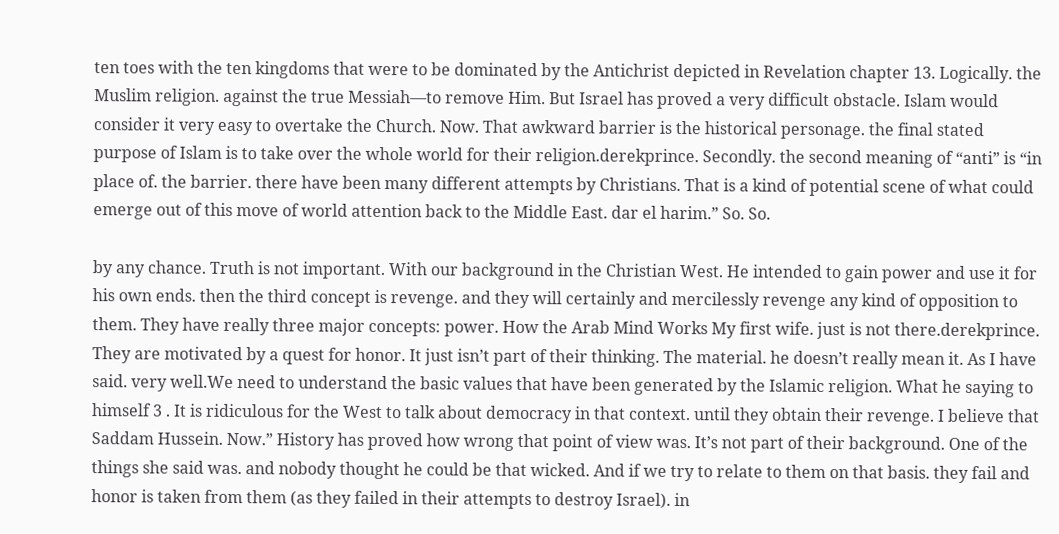ten toes with the ten kingdoms that were to be dominated by the Antichrist depicted in Revelation chapter 13. Logically. the Muslim religion. against the true Messiah—to remove Him. But Israel has proved a very difficult obstacle. Islam would consider it very easy to overtake the Church. Now. That awkward barrier is the historical personage. the final stated purpose of Islam is to take over the whole world for their religion.derekprince. Secondly. the second meaning of “anti” is “in place of. the barrier. there have been many different attempts by Christians. That is a kind of potential scene of what could emerge out of this move of world attention back to the Middle East. dar el harim.” So. So.

by any chance. Truth is not important. With our background in the Christian West. He intended to gain power and use it for his own ends. then the third concept is revenge. and they will certainly and mercilessly revenge any kind of opposition to them. They have really three major concepts: power. How the Arab Mind Works My first wife. just is not there.derekprince. They are motivated by a quest for honor. It just isn’t part of their thinking. The material. he doesn’t really mean it. As I have said. very well.We need to understand the basic values that have been generated by the Islamic religion. What he saying to himself 3 . It is ridiculous for the West to talk about democracy in that context. until they obtain their revenge. I believe that Saddam Hussein. Now.” History has proved how wrong that point of view was. It’s not part of their background. One of the things she said was. and nobody thought he could be that wicked. And if we try to relate to them on that basis. they fail and honor is taken from them (as they failed in their attempts to destroy Israel). in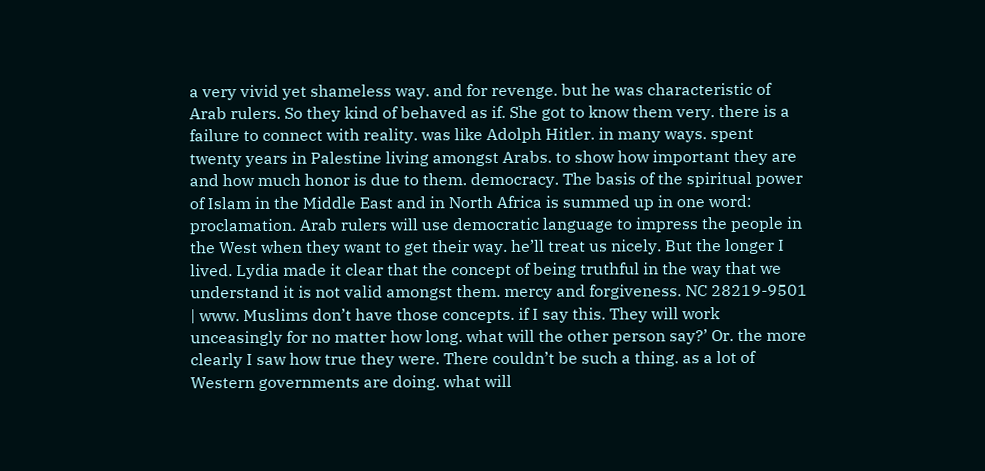a very vivid yet shameless way. and for revenge. but he was characteristic of Arab rulers. So they kind of behaved as if. She got to know them very. there is a failure to connect with reality. was like Adolph Hitler. in many ways. spent twenty years in Palestine living amongst Arabs. to show how important they are and how much honor is due to them. democracy. The basis of the spiritual power of Islam in the Middle East and in North Africa is summed up in one word: proclamation. Arab rulers will use democratic language to impress the people in the West when they want to get their way. he’ll treat us nicely. But the longer I lived. Lydia made it clear that the concept of being truthful in the way that we understand it is not valid amongst them. mercy and forgiveness. NC 28219-9501 | www. Muslims don’t have those concepts. if I say this. They will work unceasingly for no matter how long. what will the other person say?’ Or. the more clearly I saw how true they were. There couldn’t be such a thing. as a lot of Western governments are doing. what will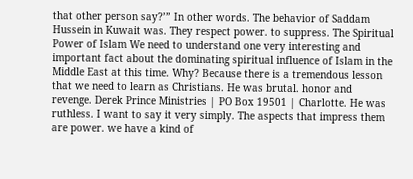that other person say?’” In other words. The behavior of Saddam Hussein in Kuwait was. They respect power. to suppress. The Spiritual Power of Islam We need to understand one very interesting and important fact about the dominating spiritual influence of Islam in the Middle East at this time. Why? Because there is a tremendous lesson that we need to learn as Christians. He was brutal. honor and revenge. Derek Prince Ministries | PO Box 19501 | Charlotte. He was ruthless. I want to say it very simply. The aspects that impress them are power. we have a kind of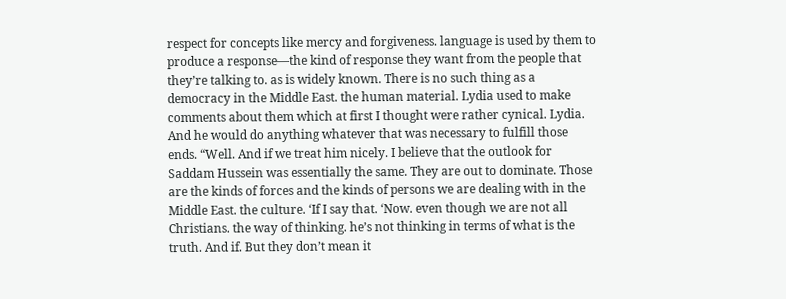respect for concepts like mercy and forgiveness. language is used by them to produce a response—the kind of response they want from the people that they’re talking to. as is widely known. There is no such thing as a democracy in the Middle East. the human material. Lydia used to make comments about them which at first I thought were rather cynical. Lydia. And he would do anything whatever that was necessary to fulfill those ends. “Well. And if we treat him nicely. I believe that the outlook for Saddam Hussein was essentially the same. They are out to dominate. Those are the kinds of forces and the kinds of persons we are dealing with in the Middle East. the culture. ‘If I say that. ‘Now. even though we are not all Christians. the way of thinking. he’s not thinking in terms of what is the truth. And if. But they don’t mean it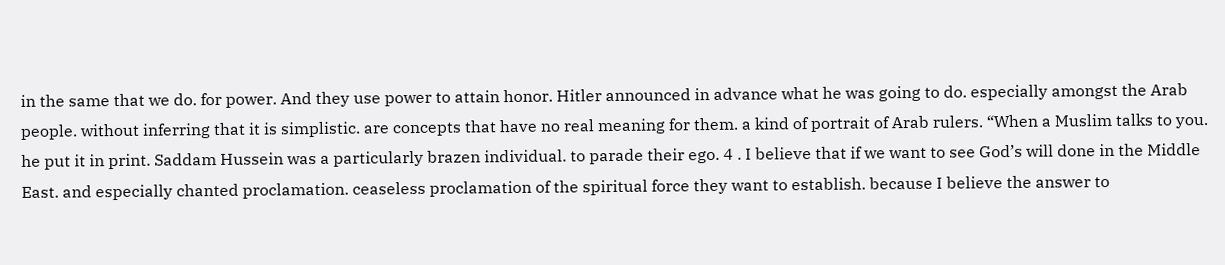in the same that we do. for power. And they use power to attain honor. Hitler announced in advance what he was going to do. especially amongst the Arab people. without inferring that it is simplistic. are concepts that have no real meaning for them. a kind of portrait of Arab rulers. “When a Muslim talks to you. he put it in print. Saddam Hussein was a particularly brazen individual. to parade their ego. 4 . I believe that if we want to see God’s will done in the Middle East. and especially chanted proclamation. ceaseless proclamation of the spiritual force they want to establish. because I believe the answer to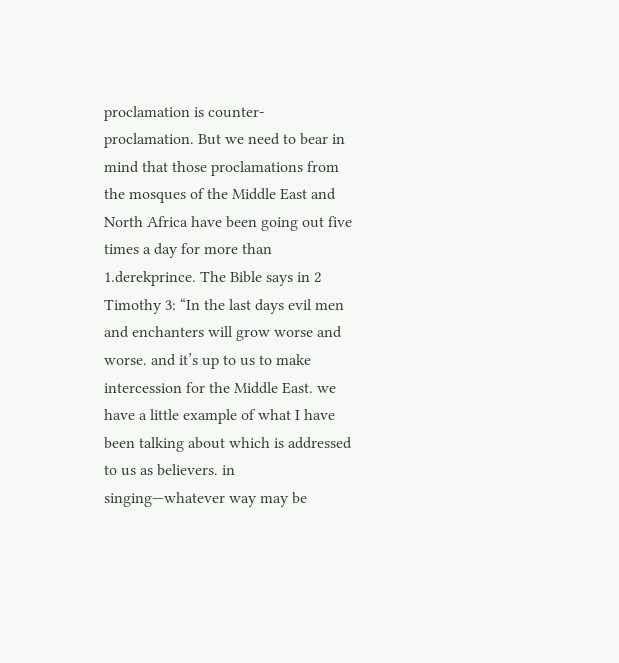proclamation is counter-proclamation. But we need to bear in mind that those proclamations from the mosques of the Middle East and North Africa have been going out five times a day for more than 1.derekprince. The Bible says in 2 Timothy 3: “In the last days evil men and enchanters will grow worse and worse. and it’s up to us to make intercession for the Middle East. we have a little example of what I have been talking about which is addressed to us as believers. in singing—whatever way may be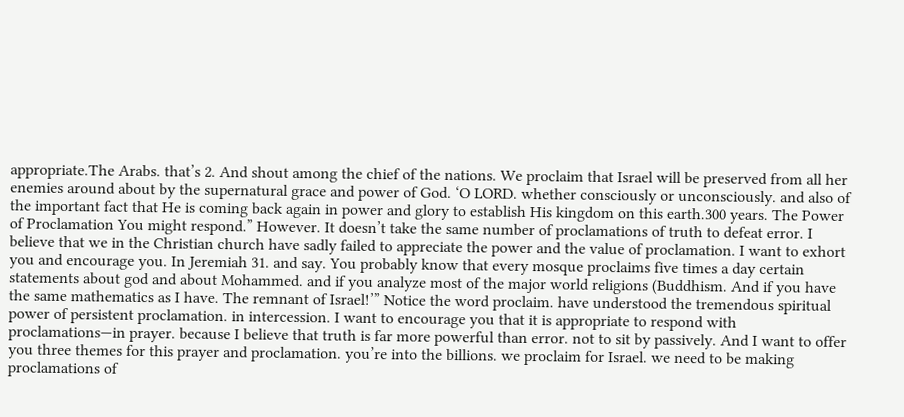appropriate.The Arabs. that’s 2. And shout among the chief of the nations. We proclaim that Israel will be preserved from all her enemies around about by the supernatural grace and power of God. ‘O LORD. whether consciously or unconsciously. and also of the important fact that He is coming back again in power and glory to establish His kingdom on this earth.300 years. The Power of Proclamation You might respond.” However. It doesn’t take the same number of proclamations of truth to defeat error. I believe that we in the Christian church have sadly failed to appreciate the power and the value of proclamation. I want to exhort you and encourage you. In Jeremiah 31. and say. You probably know that every mosque proclaims five times a day certain statements about god and about Mohammed. and if you analyze most of the major world religions (Buddhism. And if you have the same mathematics as I have. The remnant of Israel!’” Notice the word proclaim. have understood the tremendous spiritual power of persistent proclamation. in intercession. I want to encourage you that it is appropriate to respond with proclamations—in prayer. because I believe that truth is far more powerful than error. not to sit by passively. And I want to offer you three themes for this prayer and proclamation. you’re into the billions. we proclaim for Israel. we need to be making proclamations of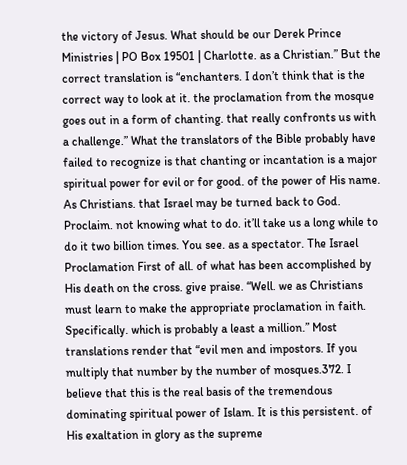the victory of Jesus. What should be our Derek Prince Ministries | PO Box 19501 | Charlotte. as a Christian.” But the correct translation is “enchanters. I don’t think that is the correct way to look at it. the proclamation from the mosque goes out in a form of chanting. that really confronts us with a challenge.” What the translators of the Bible probably have failed to recognize is that chanting or incantation is a major spiritual power for evil or for good. of the power of His name. As Christians. that Israel may be turned back to God. Proclaim. not knowing what to do. it’ll take us a long while to do it two billion times. You see. as a spectator. The Israel Proclamation First of all. of what has been accomplished by His death on the cross. give praise. “Well. we as Christians must learn to make the appropriate proclamation in faith. Specifically. which is probably a least a million.” Most translations render that “evil men and impostors. If you multiply that number by the number of mosques.372. I believe that this is the real basis of the tremendous dominating spiritual power of Islam. It is this persistent. of His exaltation in glory as the supreme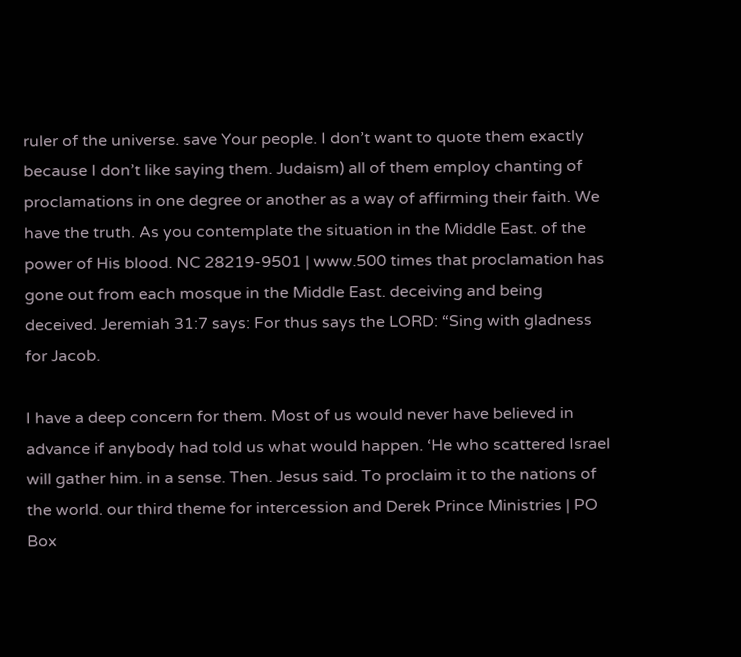ruler of the universe. save Your people. I don’t want to quote them exactly because I don’t like saying them. Judaism) all of them employ chanting of proclamations in one degree or another as a way of affirming their faith. We have the truth. As you contemplate the situation in the Middle East. of the power of His blood. NC 28219-9501 | www.500 times that proclamation has gone out from each mosque in the Middle East. deceiving and being deceived. Jeremiah 31:7 says: For thus says the LORD: “Sing with gladness for Jacob.

I have a deep concern for them. Most of us would never have believed in advance if anybody had told us what would happen. ‘He who scattered Israel will gather him. in a sense. Then. Jesus said. To proclaim it to the nations of the world. our third theme for intercession and Derek Prince Ministries | PO Box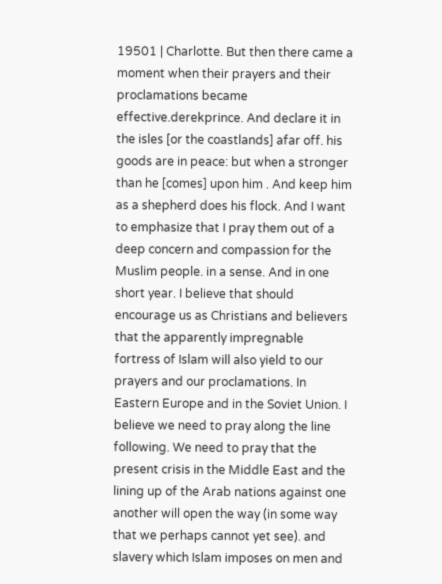19501 | Charlotte. But then there came a moment when their prayers and their proclamations became effective.derekprince. And declare it in the isles [or the coastlands] afar off. his goods are in peace: but when a stronger than he [comes] upon him . And keep him as a shepherd does his flock. And I want to emphasize that I pray them out of a deep concern and compassion for the Muslim people. in a sense. And in one short year. I believe that should encourage us as Christians and believers that the apparently impregnable fortress of Islam will also yield to our prayers and our proclamations. In Eastern Europe and in the Soviet Union. I believe we need to pray along the line following. We need to pray that the present crisis in the Middle East and the lining up of the Arab nations against one another will open the way (in some way that we perhaps cannot yet see). and slavery which Islam imposes on men and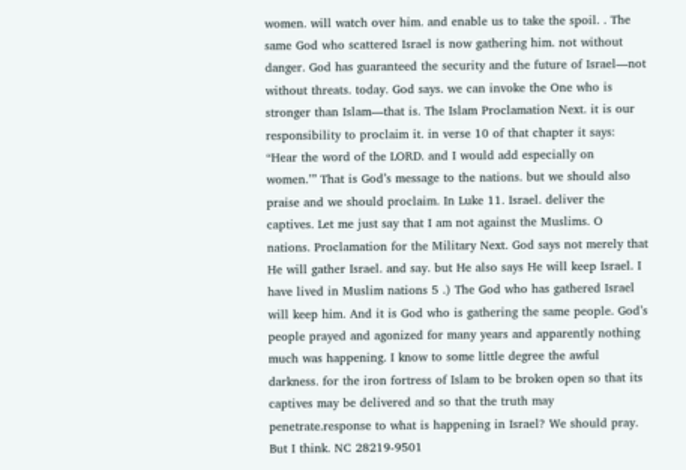women. will watch over him. and enable us to take the spoil. . The same God who scattered Israel is now gathering him. not without danger. God has guaranteed the security and the future of Israel—not without threats. today. God says. we can invoke the One who is stronger than Islam—that is. The Islam Proclamation Next. it is our responsibility to proclaim it. in verse 10 of that chapter it says: “Hear the word of the LORD. and I would add especially on women.’” That is God’s message to the nations. but we should also praise and we should proclaim. In Luke 11. Israel. deliver the captives. Let me just say that I am not against the Muslims. O nations. Proclamation for the Military Next. God says not merely that He will gather Israel. and say. but He also says He will keep Israel. I have lived in Muslim nations 5 .) The God who has gathered Israel will keep him. And it is God who is gathering the same people. God’s people prayed and agonized for many years and apparently nothing much was happening. I know to some little degree the awful darkness. for the iron fortress of Islam to be broken open so that its captives may be delivered and so that the truth may penetrate.response to what is happening in Israel? We should pray. But I think. NC 28219-9501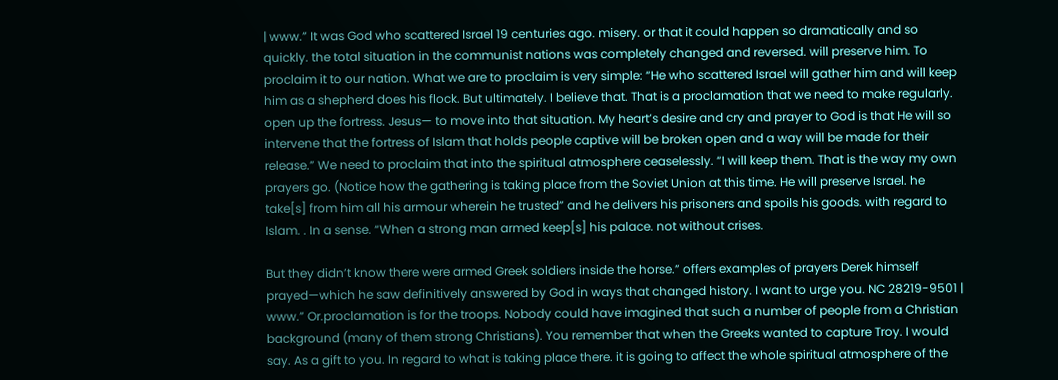| www.” It was God who scattered Israel 19 centuries ago. misery. or that it could happen so dramatically and so quickly. the total situation in the communist nations was completely changed and reversed. will preserve him. To proclaim it to our nation. What we are to proclaim is very simple: “He who scattered Israel will gather him and will keep him as a shepherd does his flock. But ultimately. I believe that. That is a proclamation that we need to make regularly. open up the fortress. Jesus— to move into that situation. My heart’s desire and cry and prayer to God is that He will so intervene that the fortress of Islam that holds people captive will be broken open and a way will be made for their release.” We need to proclaim that into the spiritual atmosphere ceaselessly. “I will keep them. That is the way my own prayers go. (Notice how the gathering is taking place from the Soviet Union at this time. He will preserve Israel. he take[s] from him all his armour wherein he trusted” and he delivers his prisoners and spoils his goods. with regard to Islam. . In a sense. “When a strong man armed keep[s] his palace. not without crises.

But they didn’t know there were armed Greek soldiers inside the horse.” offers examples of prayers Derek himself prayed—which he saw definitively answered by God in ways that changed history. I want to urge you. NC 28219-9501 | www.” Or.proclamation is for the troops. Nobody could have imagined that such a number of people from a Christian background (many of them strong Christians). You remember that when the Greeks wanted to capture Troy. I would say. As a gift to you. In regard to what is taking place there. it is going to affect the whole spiritual atmosphere of the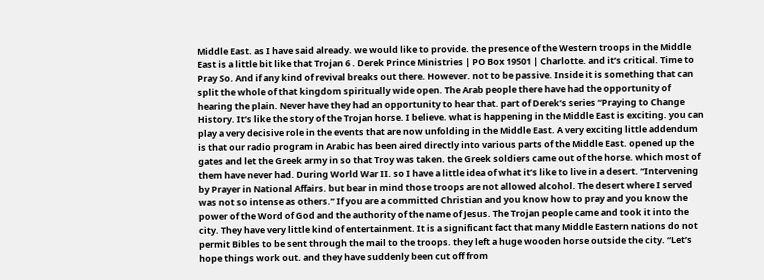Middle East. as I have said already. we would like to provide. the presence of the Western troops in the Middle East is a little bit like that Trojan 6 . Derek Prince Ministries | PO Box 19501 | Charlotte. and it’s critical. Time to Pray So. And if any kind of revival breaks out there. However. not to be passive. Inside it is something that can split the whole of that kingdom spiritually wide open. The Arab people there have had the opportunity of hearing the plain. Never have they had an opportunity to hear that. part of Derek’s series “Praying to Change History. It’s like the story of the Trojan horse. I believe. what is happening in the Middle East is exciting. you can play a very decisive role in the events that are now unfolding in the Middle East. A very exciting little addendum is that our radio program in Arabic has been aired directly into various parts of the Middle East. opened up the gates and let the Greek army in so that Troy was taken. the Greek soldiers came out of the horse. which most of them have never had. During World War II. so I have a little idea of what it’s like to live in a desert. “Intervening by Prayer in National Affairs. but bear in mind those troops are not allowed alcohol. The desert where I served was not so intense as others.” If you are a committed Christian and you know how to pray and you know the power of the Word of God and the authority of the name of Jesus. The Trojan people came and took it into the city. They have very little kind of entertainment. It is a significant fact that many Middle Eastern nations do not permit Bibles to be sent through the mail to the troops. they left a huge wooden horse outside the city. “Let’s hope things work out. and they have suddenly been cut off from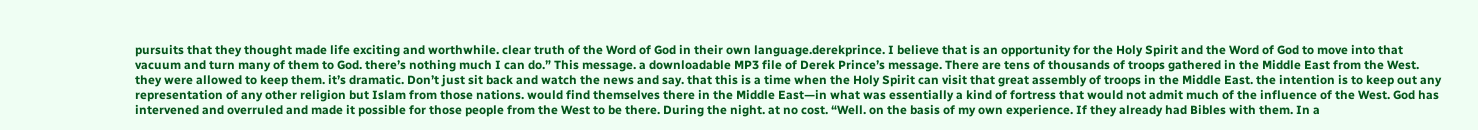pursuits that they thought made life exciting and worthwhile. clear truth of the Word of God in their own language.derekprince. I believe that is an opportunity for the Holy Spirit and the Word of God to move into that vacuum and turn many of them to God. there’s nothing much I can do.” This message. a downloadable MP3 file of Derek Prince’s message. There are tens of thousands of troops gathered in the Middle East from the West. they were allowed to keep them. it’s dramatic. Don’t just sit back and watch the news and say. that this is a time when the Holy Spirit can visit that great assembly of troops in the Middle East. the intention is to keep out any representation of any other religion but Islam from those nations. would find themselves there in the Middle East—in what was essentially a kind of fortress that would not admit much of the influence of the West. God has intervened and overruled and made it possible for those people from the West to be there. During the night. at no cost. “Well. on the basis of my own experience. If they already had Bibles with them. In a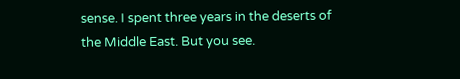sense. I spent three years in the deserts of the Middle East. But you see.